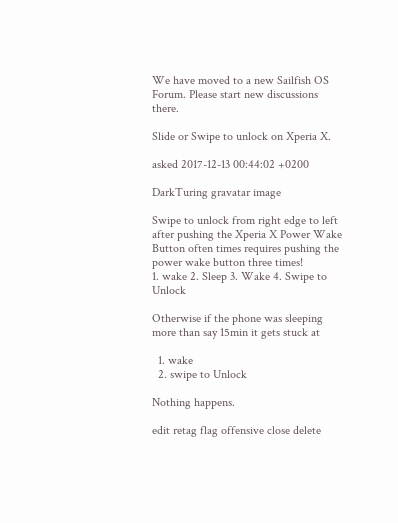We have moved to a new Sailfish OS Forum. Please start new discussions there.

Slide or Swipe to unlock on Xperia X.

asked 2017-12-13 00:44:02 +0200

DarkTuring gravatar image

Swipe to unlock from right edge to left after pushing the Xperia X Power Wake Button often times requires pushing the power wake button three times!
1. wake 2. Sleep 3. Wake 4. Swipe to Unlock

Otherwise if the phone was sleeping more than say 15min it gets stuck at

  1. wake
  2. swipe to Unlock

Nothing happens.

edit retag flag offensive close delete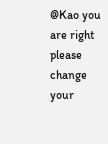@Kao you are right please change your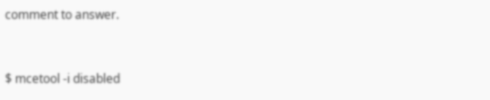comment to answer.


$ mcetool -i disabled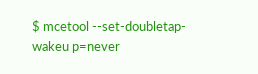$ mcetool --set-doubletap-wakeu p=never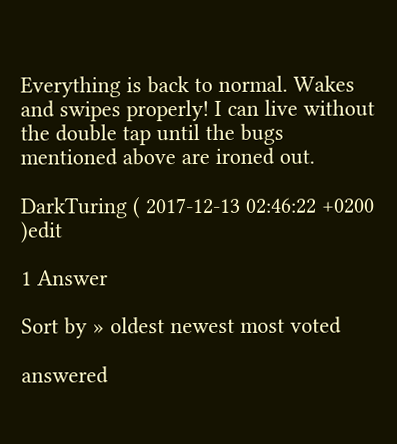Everything is back to normal. Wakes and swipes properly! I can live without the double tap until the bugs mentioned above are ironed out.

DarkTuring ( 2017-12-13 02:46:22 +0200 )edit

1 Answer

Sort by » oldest newest most voted

answered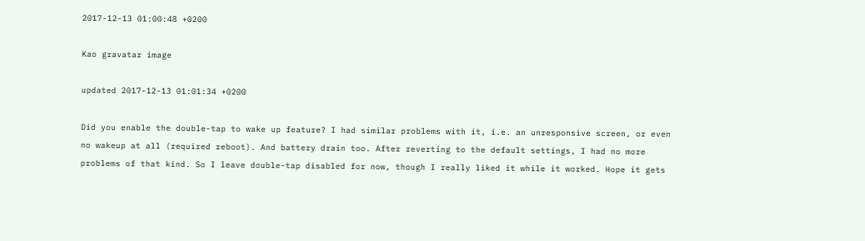2017-12-13 01:00:48 +0200

Kao gravatar image

updated 2017-12-13 01:01:34 +0200

Did you enable the double-tap to wake up feature? I had similar problems with it, i.e. an unresponsive screen, or even no wakeup at all (required reboot). And battery drain too. After reverting to the default settings, I had no more problems of that kind. So I leave double-tap disabled for now, though I really liked it while it worked. Hope it gets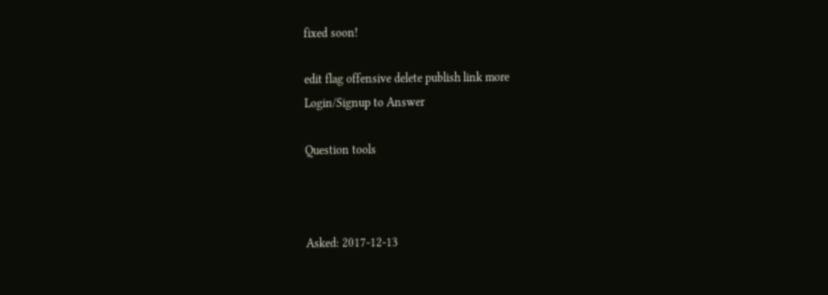fixed soon!

edit flag offensive delete publish link more
Login/Signup to Answer

Question tools



Asked: 2017-12-13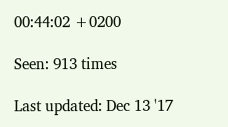00:44:02 +0200

Seen: 913 times

Last updated: Dec 13 '17